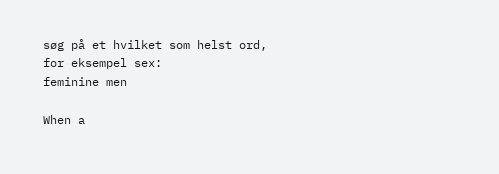søg på et hvilket som helst ord, for eksempel sex:
feminine men

When a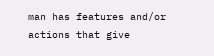man has features and/or actions that give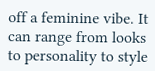off a feminine vibe. It can range from looks to personality to style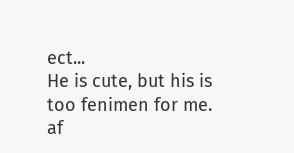ect...
He is cute, but his is too fenimen for me.
af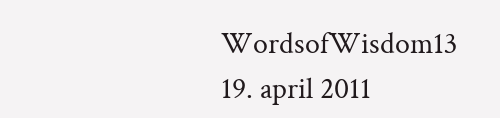WordsofWisdom13 19. april 2011